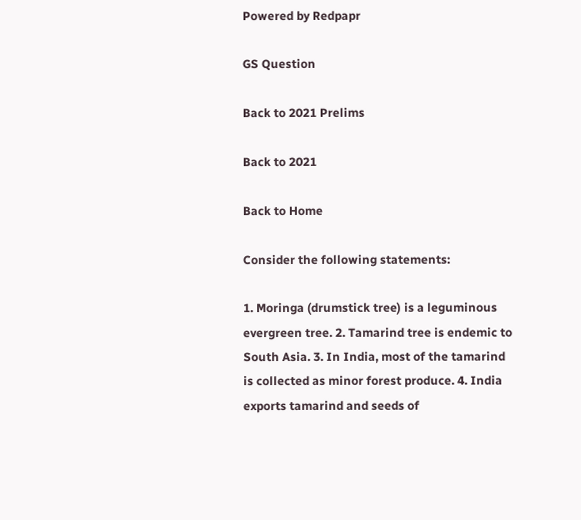Powered by Redpapr

GS Question

Back to 2021 Prelims

Back to 2021

Back to Home

Consider the following statements:

1. Moringa (drumstick tree) is a leguminous evergreen tree. 2. Tamarind tree is endemic to South Asia. 3. In India, most of the tamarind is collected as minor forest produce. 4. India exports tamarind and seeds of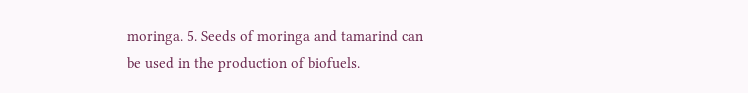moringa. 5. Seeds of moringa and tamarind can be used in the production of biofuels.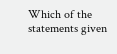Which of the statements given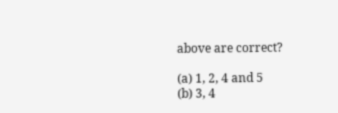above are correct?

(a) 1, 2, 4 and 5
(b) 3, 4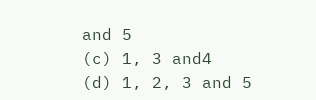and 5
(c) 1, 3 and4
(d) 1, 2, 3 and 5